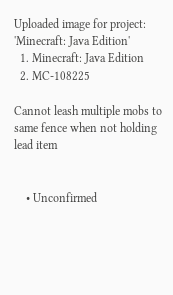Uploaded image for project: 'Minecraft: Java Edition'
  1. Minecraft: Java Edition
  2. MC-108225

Cannot leash multiple mobs to same fence when not holding lead item


    • Unconfirmed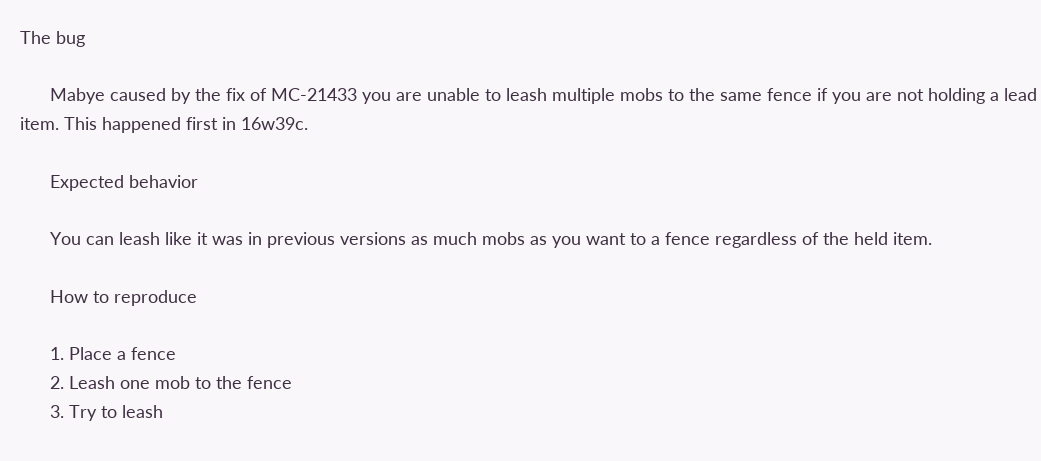The bug

      Mabye caused by the fix of MC-21433 you are unable to leash multiple mobs to the same fence if you are not holding a lead item. This happened first in 16w39c.

      Expected behavior

      You can leash like it was in previous versions as much mobs as you want to a fence regardless of the held item.

      How to reproduce

      1. Place a fence
      2. Leash one mob to the fence
      3. Try to leash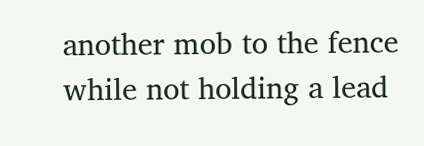another mob to the fence while not holding a lead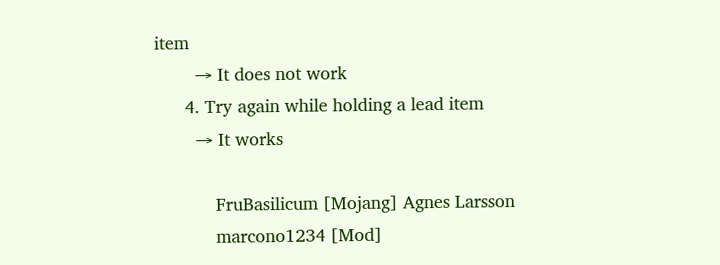item
        → It does not work
      4. Try again while holding a lead item
        → It works

            FruBasilicum [Mojang] Agnes Larsson
            marcono1234 [Mod]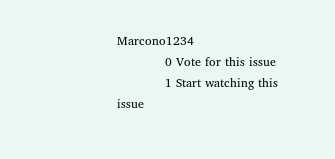Marcono1234
            0 Vote for this issue
            1 Start watching this issue